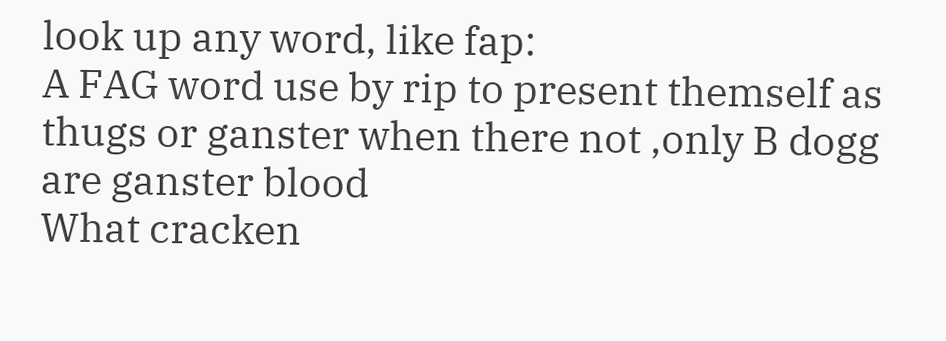look up any word, like fap:
A FAG word use by rip to present themself as thugs or ganster when there not ,only B dogg are ganster blood
What cracken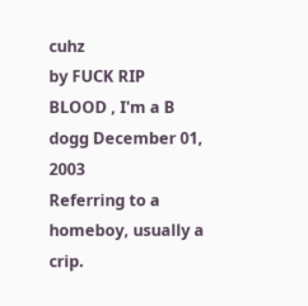cuhz
by FUCK RIP BLOOD , I'm a B dogg December 01, 2003
Referring to a homeboy, usually a crip.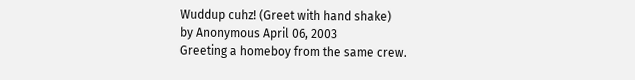Wuddup cuhz! (Greet with hand shake)
by Anonymous April 06, 2003
Greeting a homeboy from the same crew.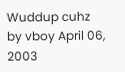Wuddup cuhz
by vboy April 06, 2003